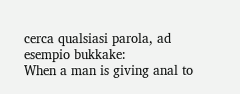cerca qualsiasi parola, ad esempio bukkake:
When a man is giving anal to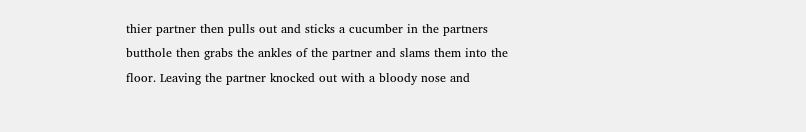thier partner then pulls out and sticks a cucumber in the partners butthole then grabs the ankles of the partner and slams them into the floor. Leaving the partner knocked out with a bloody nose and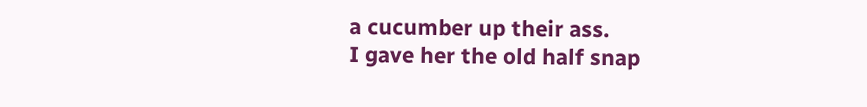a cucumber up their ass.
I gave her the old half snap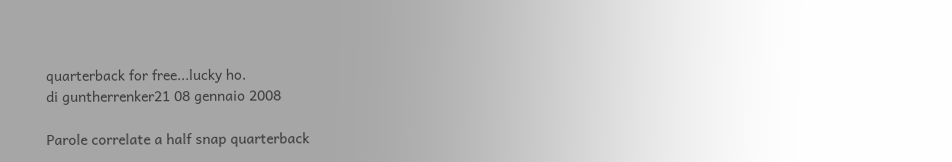quarterback for free...lucky ho.
di guntherrenker21 08 gennaio 2008

Parole correlate a half snap quarterback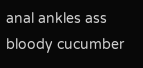anal ankles ass bloody cucumber